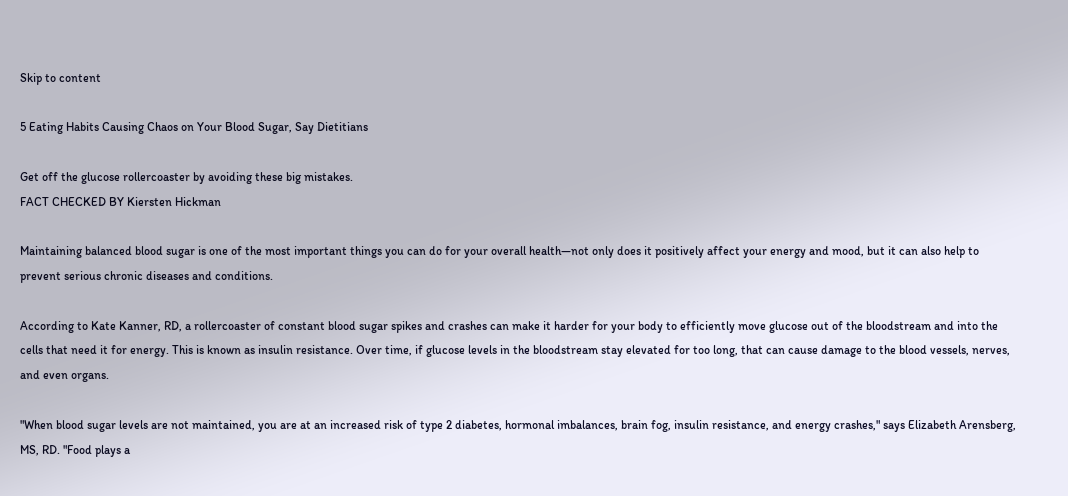Skip to content

5 Eating Habits Causing Chaos on Your Blood Sugar, Say Dietitians

Get off the glucose rollercoaster by avoiding these big mistakes.
FACT CHECKED BY Kiersten Hickman

Maintaining balanced blood sugar is one of the most important things you can do for your overall health—not only does it positively affect your energy and mood, but it can also help to prevent serious chronic diseases and conditions.

According to Kate Kanner, RD, a rollercoaster of constant blood sugar spikes and crashes can make it harder for your body to efficiently move glucose out of the bloodstream and into the cells that need it for energy. This is known as insulin resistance. Over time, if glucose levels in the bloodstream stay elevated for too long, that can cause damage to the blood vessels, nerves, and even organs.

"When blood sugar levels are not maintained, you are at an increased risk of type 2 diabetes, hormonal imbalances, brain fog, insulin resistance, and energy crashes," says Elizabeth Arensberg, MS, RD. "Food plays a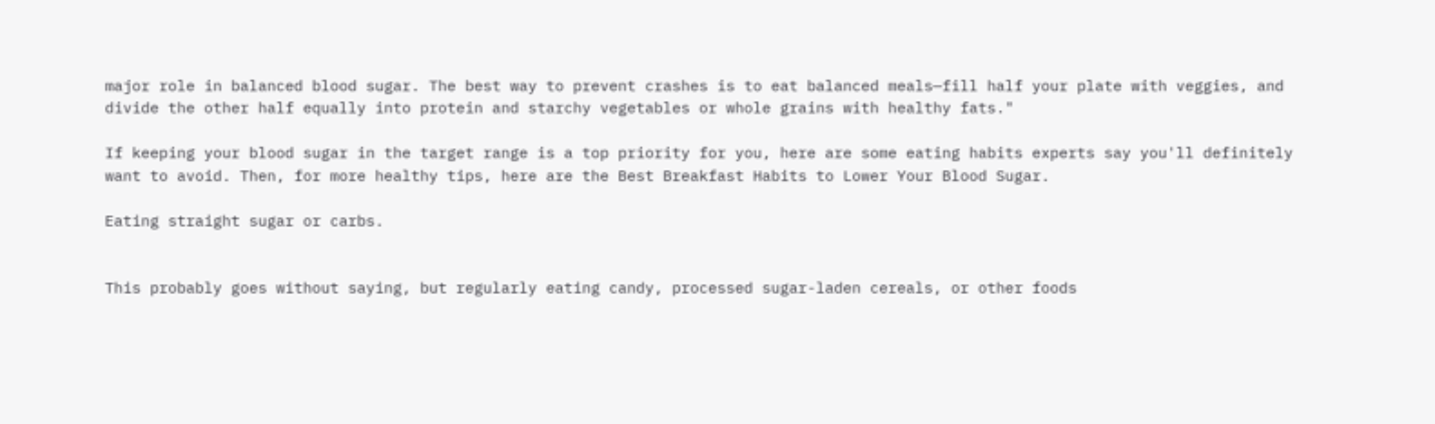major role in balanced blood sugar. The best way to prevent crashes is to eat balanced meals—fill half your plate with veggies, and divide the other half equally into protein and starchy vegetables or whole grains with healthy fats."

If keeping your blood sugar in the target range is a top priority for you, here are some eating habits experts say you'll definitely want to avoid. Then, for more healthy tips, here are the Best Breakfast Habits to Lower Your Blood Sugar.

Eating straight sugar or carbs.


This probably goes without saying, but regularly eating candy, processed sugar-laden cereals, or other foods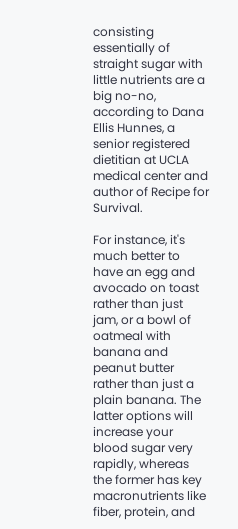consisting essentially of straight sugar with little nutrients are a big no-no, according to Dana Ellis Hunnes, a senior registered dietitian at UCLA medical center and author of Recipe for Survival.

For instance, it's much better to have an egg and avocado on toast rather than just jam, or a bowl of oatmeal with banana and peanut butter rather than just a plain banana. The latter options will increase your blood sugar very rapidly, whereas the former has key macronutrients like fiber, protein, and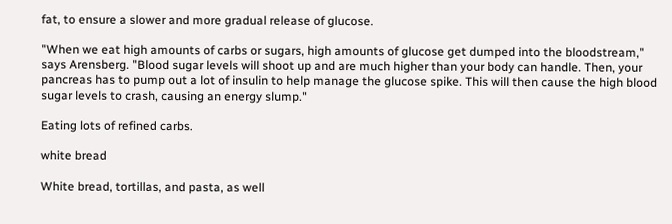fat, to ensure a slower and more gradual release of glucose.

"When we eat high amounts of carbs or sugars, high amounts of glucose get dumped into the bloodstream," says Arensberg. "Blood sugar levels will shoot up and are much higher than your body can handle. Then, your pancreas has to pump out a lot of insulin to help manage the glucose spike. This will then cause the high blood sugar levels to crash, causing an energy slump."

Eating lots of refined carbs.

white bread

White bread, tortillas, and pasta, as well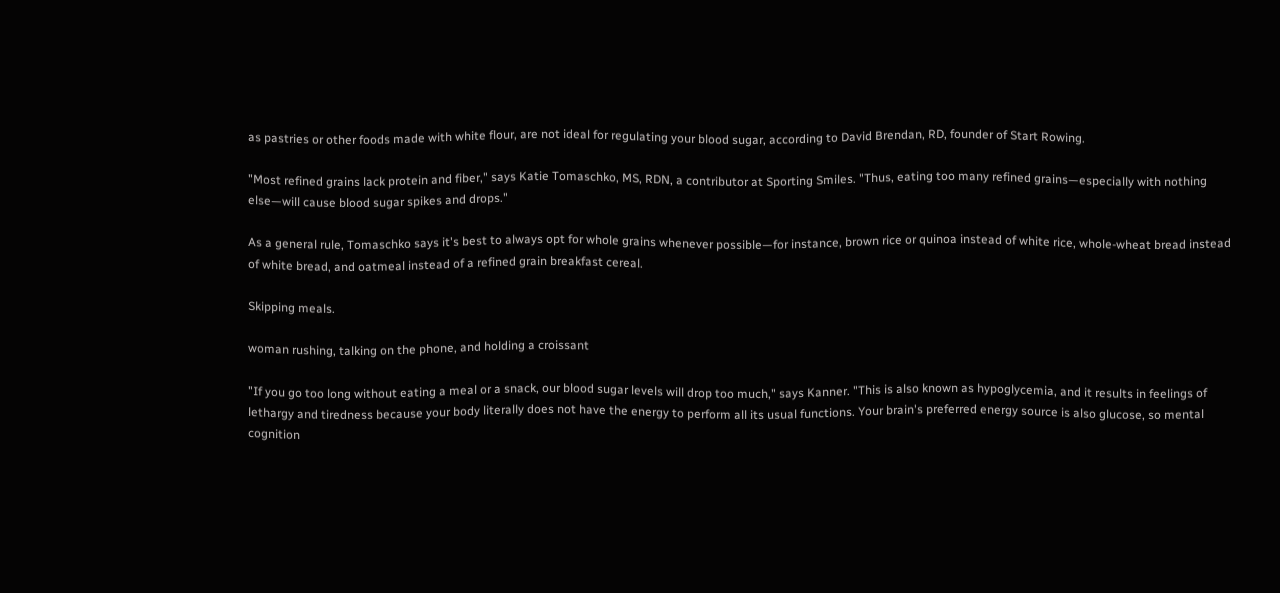as pastries or other foods made with white flour, are not ideal for regulating your blood sugar, according to David Brendan, RD, founder of Start Rowing.

"Most refined grains lack protein and fiber," says Katie Tomaschko, MS, RDN, a contributor at Sporting Smiles. "Thus, eating too many refined grains—especially with nothing else—will cause blood sugar spikes and drops."

As a general rule, Tomaschko says it's best to always opt for whole grains whenever possible—for instance, brown rice or quinoa instead of white rice, whole-wheat bread instead of white bread, and oatmeal instead of a refined grain breakfast cereal.

Skipping meals.

woman rushing, talking on the phone, and holding a croissant

"If you go too long without eating a meal or a snack, our blood sugar levels will drop too much," says Kanner. "This is also known as hypoglycemia, and it results in feelings of lethargy and tiredness because your body literally does not have the energy to perform all its usual functions. Your brain's preferred energy source is also glucose, so mental cognition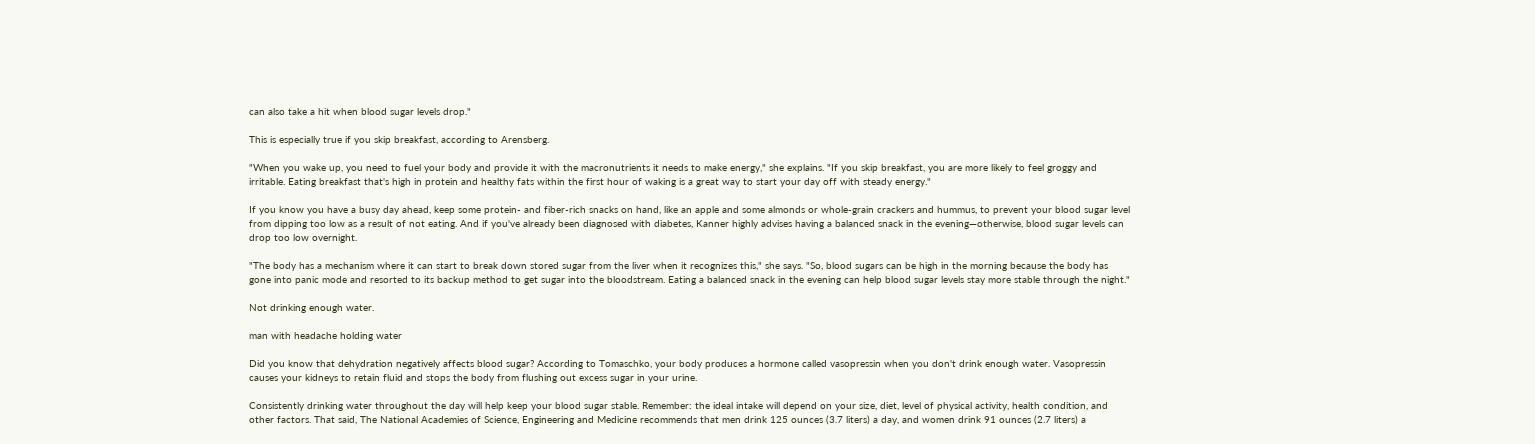can also take a hit when blood sugar levels drop."

This is especially true if you skip breakfast, according to Arensberg.

"When you wake up, you need to fuel your body and provide it with the macronutrients it needs to make energy," she explains. "If you skip breakfast, you are more likely to feel groggy and irritable. Eating breakfast that's high in protein and healthy fats within the first hour of waking is a great way to start your day off with steady energy."

If you know you have a busy day ahead, keep some protein- and fiber-rich snacks on hand, like an apple and some almonds or whole-grain crackers and hummus, to prevent your blood sugar level from dipping too low as a result of not eating. And if you've already been diagnosed with diabetes, Kanner highly advises having a balanced snack in the evening—otherwise, blood sugar levels can drop too low overnight.

"The body has a mechanism where it can start to break down stored sugar from the liver when it recognizes this," she says. "So, blood sugars can be high in the morning because the body has gone into panic mode and resorted to its backup method to get sugar into the bloodstream. Eating a balanced snack in the evening can help blood sugar levels stay more stable through the night."

Not drinking enough water.

man with headache holding water

Did you know that dehydration negatively affects blood sugar? According to Tomaschko, your body produces a hormone called vasopressin when you don't drink enough water. Vasopressin causes your kidneys to retain fluid and stops the body from flushing out excess sugar in your urine.

Consistently drinking water throughout the day will help keep your blood sugar stable. Remember: the ideal intake will depend on your size, diet, level of physical activity, health condition, and other factors. That said, The National Academies of Science, Engineering and Medicine recommends that men drink 125 ounces (3.7 liters) a day, and women drink 91 ounces (2.7 liters) a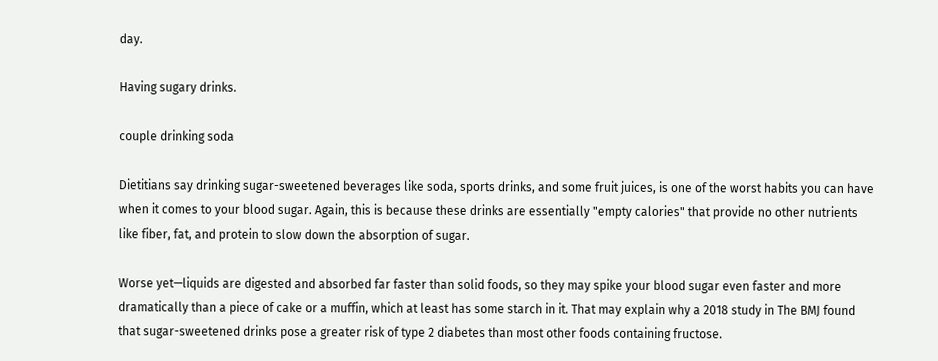day.

Having sugary drinks.

couple drinking soda

Dietitians say drinking sugar-sweetened beverages like soda, sports drinks, and some fruit juices, is one of the worst habits you can have when it comes to your blood sugar. Again, this is because these drinks are essentially "empty calories" that provide no other nutrients like fiber, fat, and protein to slow down the absorption of sugar.

Worse yet—liquids are digested and absorbed far faster than solid foods, so they may spike your blood sugar even faster and more dramatically than a piece of cake or a muffin, which at least has some starch in it. That may explain why a 2018 study in The BMJ found that sugar-sweetened drinks pose a greater risk of type 2 diabetes than most other foods containing fructose.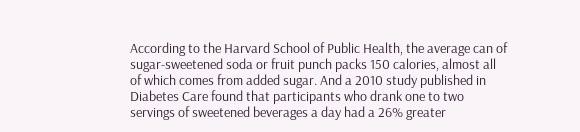According to the Harvard School of Public Health, the average can of sugar-sweetened soda or fruit punch packs 150 calories, almost all of which comes from added sugar. And a 2010 study published in Diabetes Care found that participants who drank one to two servings of sweetened beverages a day had a 26% greater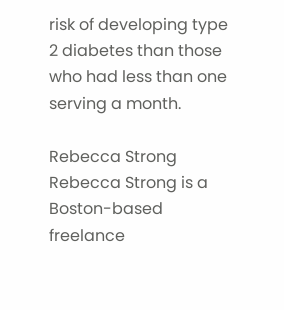risk of developing type 2 diabetes than those who had less than one serving a month.

Rebecca Strong
Rebecca Strong is a Boston-based freelance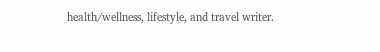health/wellness, lifestyle, and travel writer.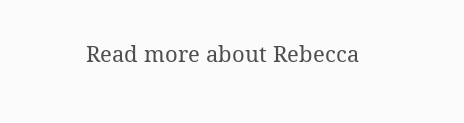Read more about Rebecca